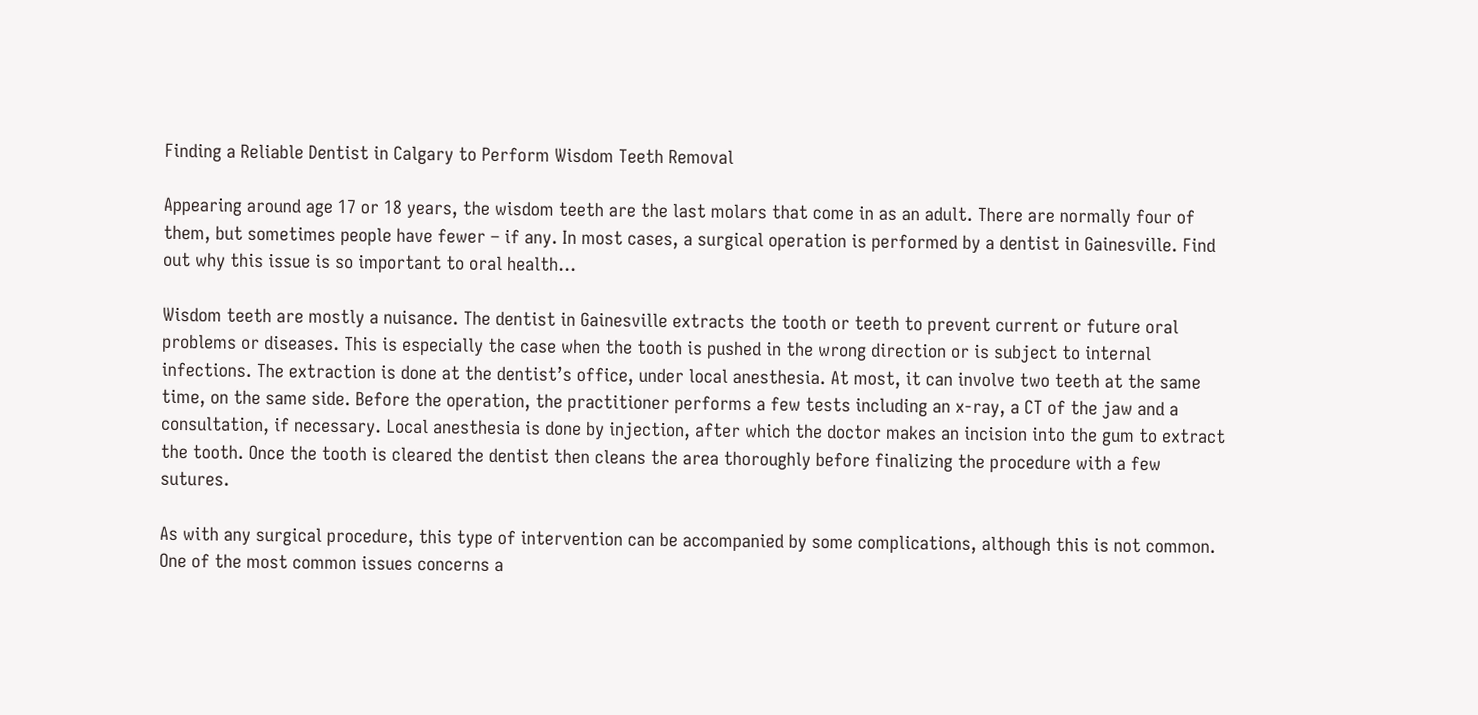Finding a Reliable Dentist in Calgary to Perform Wisdom Teeth Removal

Appearing around age 17 or 18 years, the wisdom teeth are the last molars that come in as an adult. There are normally four of them, but sometimes people have fewer – if any. In most cases, a surgical operation is performed by a dentist in Gainesville. Find out why this issue is so important to oral health…

Wisdom teeth are mostly a nuisance. The dentist in Gainesville extracts the tooth or teeth to prevent current or future oral problems or diseases. This is especially the case when the tooth is pushed in the wrong direction or is subject to internal infections. The extraction is done at the dentist’s office, under local anesthesia. At most, it can involve two teeth at the same time, on the same side. Before the operation, the practitioner performs a few tests including an x-ray, a CT of the jaw and a consultation, if necessary. Local anesthesia is done by injection, after which the doctor makes an incision into the gum to extract the tooth. Once the tooth is cleared the dentist then cleans the area thoroughly before finalizing the procedure with a few sutures.

As with any surgical procedure, this type of intervention can be accompanied by some complications, although this is not common. One of the most common issues concerns a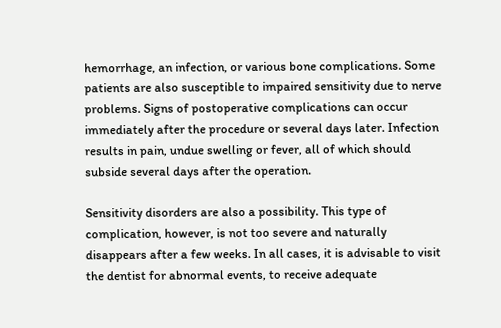hemorrhage, an infection, or various bone complications. Some patients are also susceptible to impaired sensitivity due to nerve problems. Signs of postoperative complications can occur immediately after the procedure or several days later. Infection results in pain, undue swelling or fever, all of which should subside several days after the operation.

Sensitivity disorders are also a possibility. This type of complication, however, is not too severe and naturally disappears after a few weeks. In all cases, it is advisable to visit the dentist for abnormal events, to receive adequate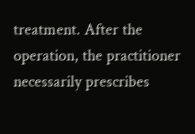treatment. After the operation, the practitioner necessarily prescribes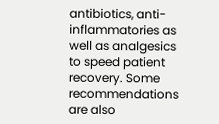antibiotics, anti-inflammatories as well as analgesics to speed patient recovery. Some recommendations are also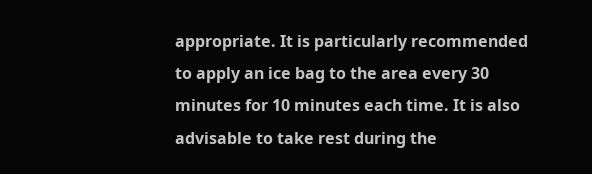appropriate. It is particularly recommended to apply an ice bag to the area every 30 minutes for 10 minutes each time. It is also advisable to take rest during the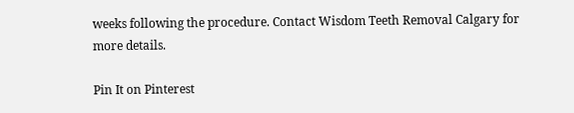weeks following the procedure. Contact Wisdom Teeth Removal Calgary for more details.

Pin It on Pinterest